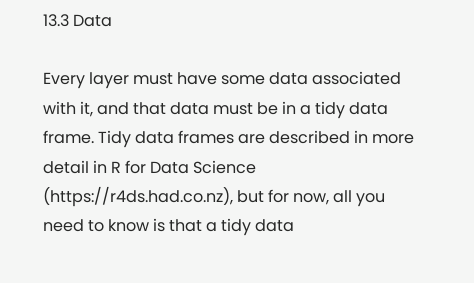13.3 Data

Every layer must have some data associated with it, and that data must be in a tidy data frame. Tidy data frames are described in more detail in R for Data Science (https://r4ds.had.co.nz), but for now, all you need to know is that a tidy data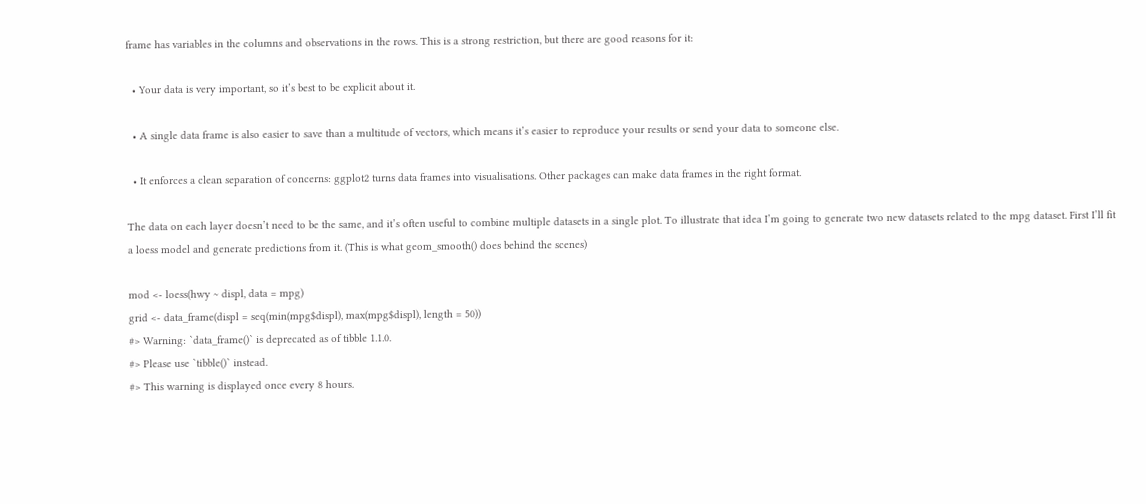frame has variables in the columns and observations in the rows. This is a strong restriction, but there are good reasons for it:

  • Your data is very important, so it’s best to be explicit about it.

  • A single data frame is also easier to save than a multitude of vectors, which means it’s easier to reproduce your results or send your data to someone else.

  • It enforces a clean separation of concerns: ggplot2 turns data frames into visualisations. Other packages can make data frames in the right format.

The data on each layer doesn’t need to be the same, and it’s often useful to combine multiple datasets in a single plot. To illustrate that idea I’m going to generate two new datasets related to the mpg dataset. First I’ll fit a loess model and generate predictions from it. (This is what geom_smooth() does behind the scenes)

mod <- loess(hwy ~ displ, data = mpg)
grid <- data_frame(displ = seq(min(mpg$displ), max(mpg$displ), length = 50))
#> Warning: `data_frame()` is deprecated as of tibble 1.1.0.
#> Please use `tibble()` instead.
#> This warning is displayed once every 8 hours.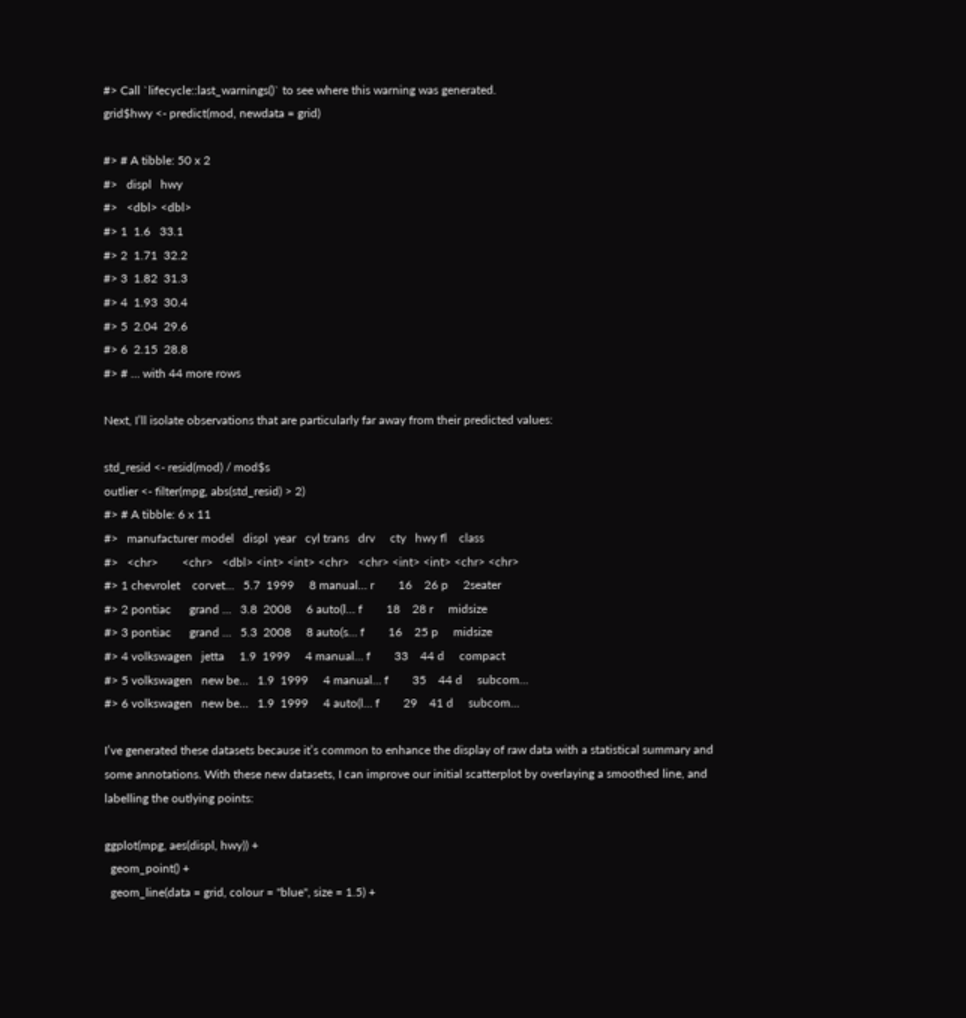#> Call `lifecycle::last_warnings()` to see where this warning was generated.
grid$hwy <- predict(mod, newdata = grid)

#> # A tibble: 50 x 2
#>   displ   hwy
#>   <dbl> <dbl>
#> 1  1.6   33.1
#> 2  1.71  32.2
#> 3  1.82  31.3
#> 4  1.93  30.4
#> 5  2.04  29.6
#> 6  2.15  28.8
#> # … with 44 more rows

Next, I’ll isolate observations that are particularly far away from their predicted values:

std_resid <- resid(mod) / mod$s
outlier <- filter(mpg, abs(std_resid) > 2)
#> # A tibble: 6 x 11
#>   manufacturer model   displ  year   cyl trans   drv     cty   hwy fl    class
#>   <chr>        <chr>   <dbl> <int> <int> <chr>   <chr> <int> <int> <chr> <chr>
#> 1 chevrolet    corvet…   5.7  1999     8 manual… r        16    26 p     2seater
#> 2 pontiac      grand …   3.8  2008     6 auto(l… f        18    28 r     midsize
#> 3 pontiac      grand …   5.3  2008     8 auto(s… f        16    25 p     midsize
#> 4 volkswagen   jetta     1.9  1999     4 manual… f        33    44 d     compact
#> 5 volkswagen   new be…   1.9  1999     4 manual… f        35    44 d     subcom…
#> 6 volkswagen   new be…   1.9  1999     4 auto(l… f        29    41 d     subcom…

I’ve generated these datasets because it’s common to enhance the display of raw data with a statistical summary and some annotations. With these new datasets, I can improve our initial scatterplot by overlaying a smoothed line, and labelling the outlying points:

ggplot(mpg, aes(displ, hwy)) +
  geom_point() +
  geom_line(data = grid, colour = "blue", size = 1.5) +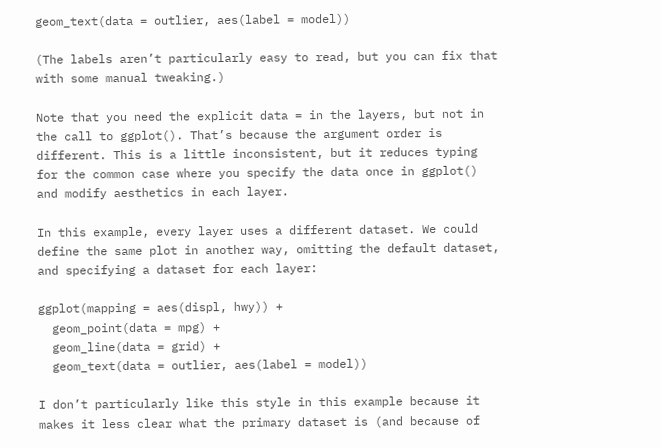geom_text(data = outlier, aes(label = model))

(The labels aren’t particularly easy to read, but you can fix that with some manual tweaking.)

Note that you need the explicit data = in the layers, but not in the call to ggplot(). That’s because the argument order is different. This is a little inconsistent, but it reduces typing for the common case where you specify the data once in ggplot() and modify aesthetics in each layer.

In this example, every layer uses a different dataset. We could define the same plot in another way, omitting the default dataset, and specifying a dataset for each layer:

ggplot(mapping = aes(displ, hwy)) +
  geom_point(data = mpg) +
  geom_line(data = grid) +
  geom_text(data = outlier, aes(label = model))

I don’t particularly like this style in this example because it makes it less clear what the primary dataset is (and because of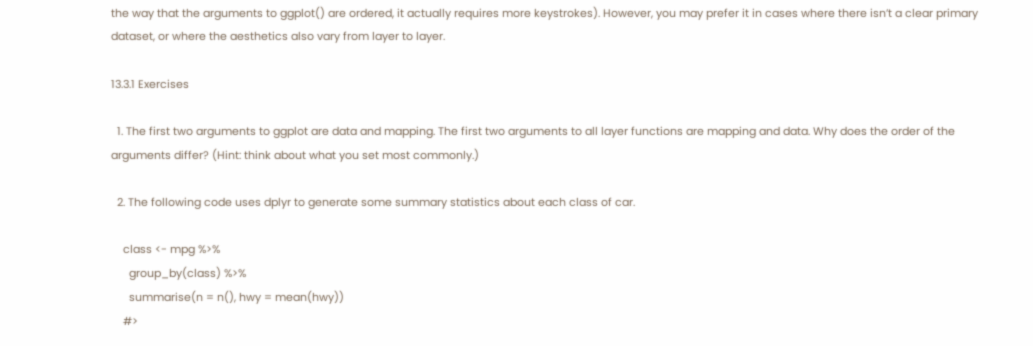the way that the arguments to ggplot() are ordered, it actually requires more keystrokes). However, you may prefer it in cases where there isn’t a clear primary dataset, or where the aesthetics also vary from layer to layer.

13.3.1 Exercises

  1. The first two arguments to ggplot are data and mapping. The first two arguments to all layer functions are mapping and data. Why does the order of the arguments differ? (Hint: think about what you set most commonly.)

  2. The following code uses dplyr to generate some summary statistics about each class of car.

    class <- mpg %>%
      group_by(class) %>%
      summarise(n = n(), hwy = mean(hwy))
    #>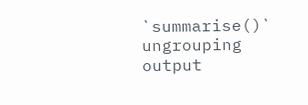`summarise()` ungrouping output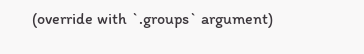(override with `.groups` argument)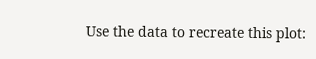Use the data to recreate this plot: